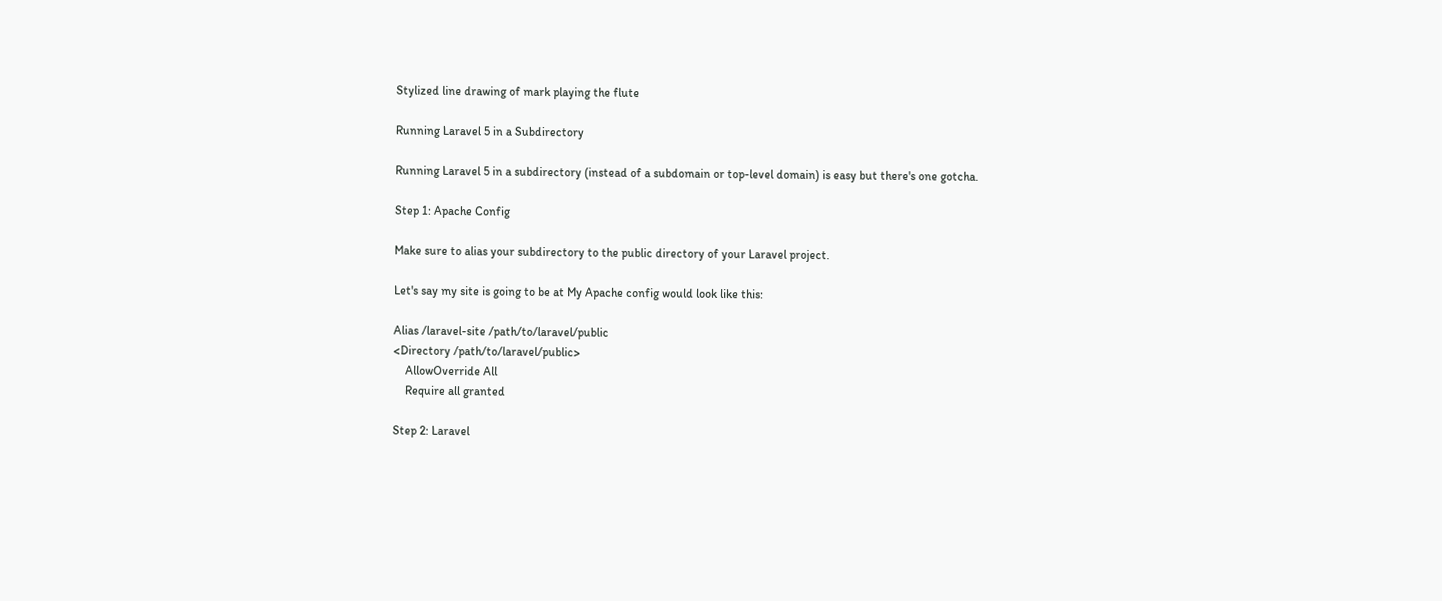Stylized line drawing of mark playing the flute

Running Laravel 5 in a Subdirectory

Running Laravel 5 in a subdirectory (instead of a subdomain or top-level domain) is easy but there's one gotcha.

Step 1: Apache Config

Make sure to alias your subdirectory to the public directory of your Laravel project.

Let's say my site is going to be at My Apache config would look like this:

Alias /laravel-site /path/to/laravel/public
<Directory /path/to/laravel/public>
    AllowOverride All
    Require all granted

Step 2: Laravel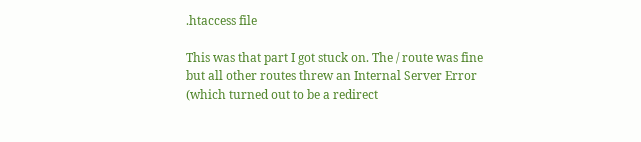.htaccess file

This was that part I got stuck on. The / route was fine but all other routes threw an Internal Server Error (which turned out to be a redirect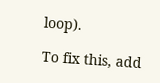loop).

To fix this, add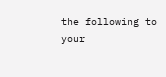the following to your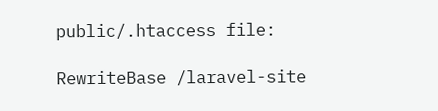public/.htaccess file:

RewriteBase /laravel-site